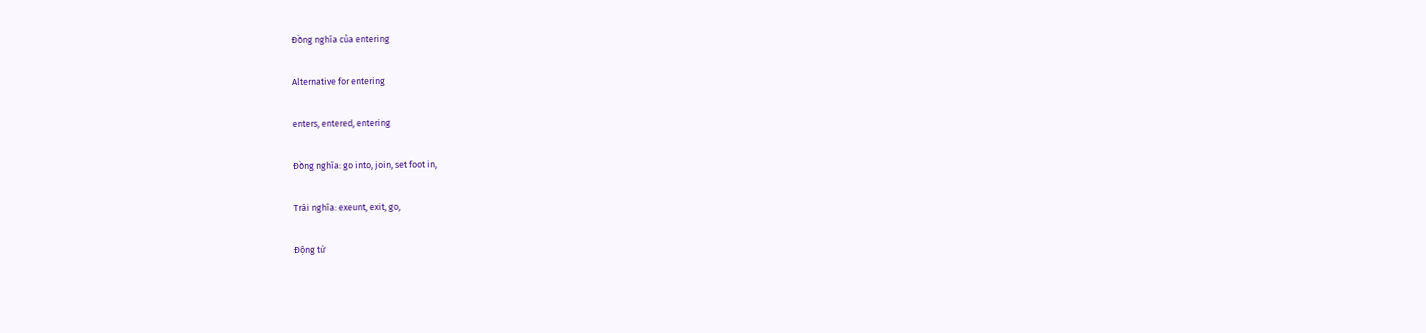Đồng nghĩa của entering

Alternative for entering

enters, entered, entering

Đồng nghĩa: go into, join, set foot in,

Trái nghĩa: exeunt, exit, go,

Động từ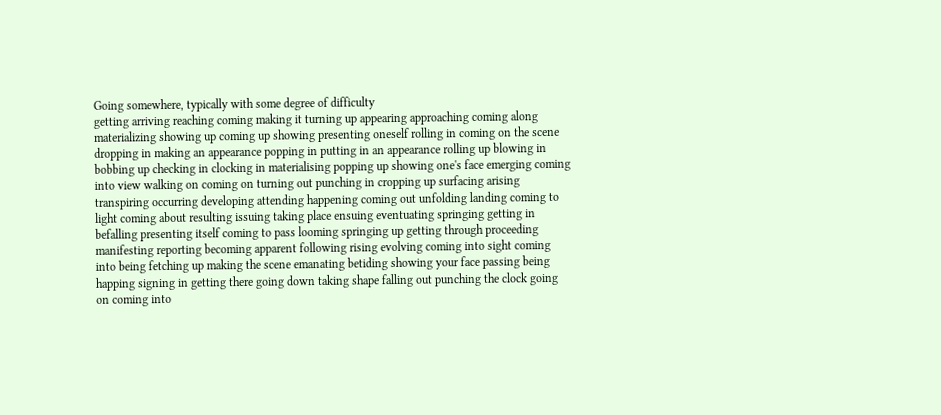Going somewhere, typically with some degree of difficulty
getting arriving reaching coming making it turning up appearing approaching coming along materializing showing up coming up showing presenting oneself rolling in coming on the scene dropping in making an appearance popping in putting in an appearance rolling up blowing in bobbing up checking in clocking in materialising popping up showing one's face emerging coming into view walking on coming on turning out punching in cropping up surfacing arising transpiring occurring developing attending happening coming out unfolding landing coming to light coming about resulting issuing taking place ensuing eventuating springing getting in befalling presenting itself coming to pass looming springing up getting through proceeding manifesting reporting becoming apparent following rising evolving coming into sight coming into being fetching up making the scene emanating betiding showing your face passing being happing signing in getting there going down taking shape falling out punching the clock going on coming into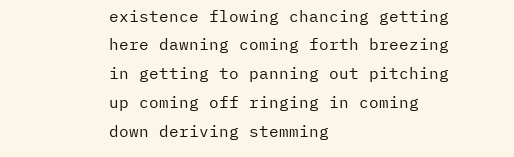existence flowing chancing getting here dawning coming forth breezing in getting to panning out pitching up coming off ringing in coming down deriving stemming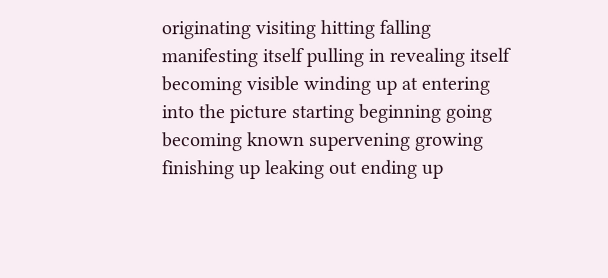originating visiting hitting falling manifesting itself pulling in revealing itself becoming visible winding up at entering into the picture starting beginning going becoming known supervening growing finishing up leaking out ending up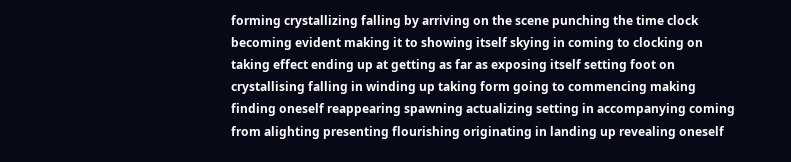forming crystallizing falling by arriving on the scene punching the time clock becoming evident making it to showing itself skying in coming to clocking on taking effect ending up at getting as far as exposing itself setting foot on crystallising falling in winding up taking form going to commencing making finding oneself reappearing spawning actualizing setting in accompanying coming from alighting presenting flourishing originating in landing up revealing oneself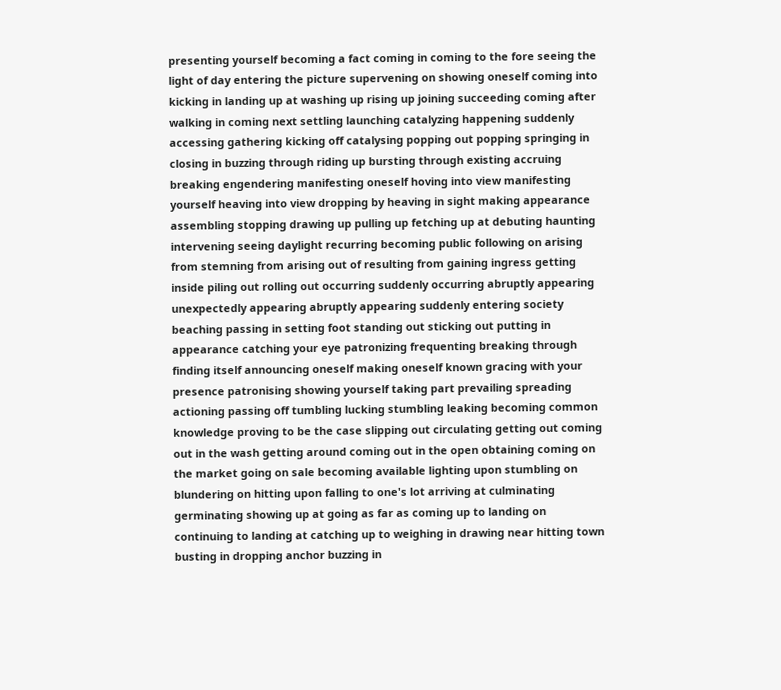presenting yourself becoming a fact coming in coming to the fore seeing the light of day entering the picture supervening on showing oneself coming into kicking in landing up at washing up rising up joining succeeding coming after walking in coming next settling launching catalyzing happening suddenly accessing gathering kicking off catalysing popping out popping springing in closing in buzzing through riding up bursting through existing accruing breaking engendering manifesting oneself hoving into view manifesting yourself heaving into view dropping by heaving in sight making appearance assembling stopping drawing up pulling up fetching up at debuting haunting intervening seeing daylight recurring becoming public following on arising from stemning from arising out of resulting from gaining ingress getting inside piling out rolling out occurring suddenly occurring abruptly appearing unexpectedly appearing abruptly appearing suddenly entering society beaching passing in setting foot standing out sticking out putting in appearance catching your eye patronizing frequenting breaking through finding itself announcing oneself making oneself known gracing with your presence patronising showing yourself taking part prevailing spreading actioning passing off tumbling lucking stumbling leaking becoming common knowledge proving to be the case slipping out circulating getting out coming out in the wash getting around coming out in the open obtaining coming on the market going on sale becoming available lighting upon stumbling on blundering on hitting upon falling to one's lot arriving at culminating germinating showing up at going as far as coming up to landing on continuing to landing at catching up to weighing in drawing near hitting town busting in dropping anchor buzzing in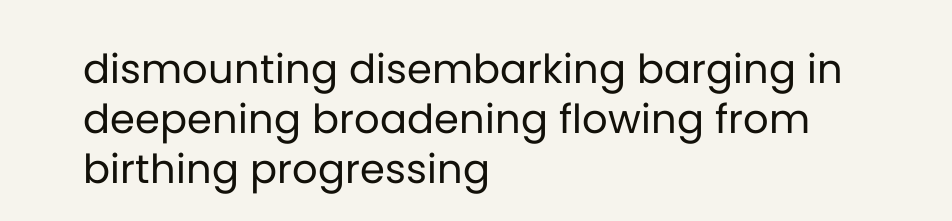dismounting disembarking barging in deepening broadening flowing from birthing progressing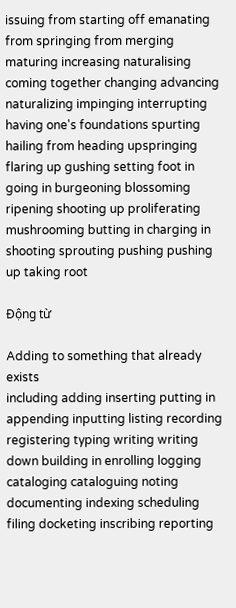issuing from starting off emanating from springing from merging maturing increasing naturalising coming together changing advancing naturalizing impinging interrupting having one's foundations spurting hailing from heading upspringing flaring up gushing setting foot in going in burgeoning blossoming ripening shooting up proliferating mushrooming butting in charging in shooting sprouting pushing pushing up taking root

Động từ

Adding to something that already exists
including adding inserting putting in appending inputting listing recording registering typing writing writing down building in enrolling logging cataloging cataloguing noting documenting indexing scheduling filing docketing inscribing reporting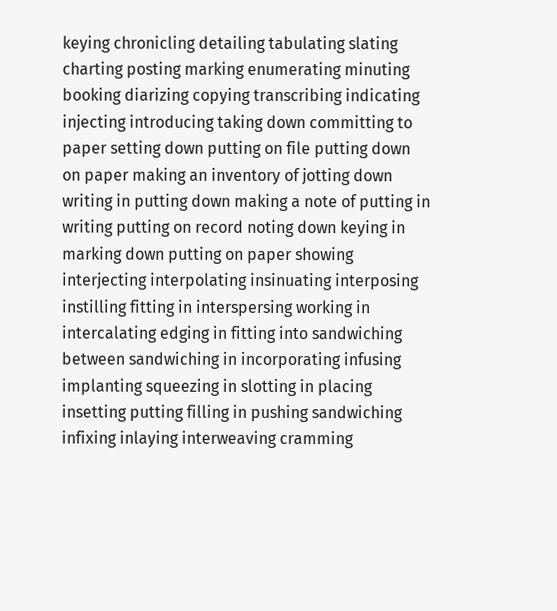keying chronicling detailing tabulating slating charting posting marking enumerating minuting booking diarizing copying transcribing indicating injecting introducing taking down committing to paper setting down putting on file putting down on paper making an inventory of jotting down writing in putting down making a note of putting in writing putting on record noting down keying in marking down putting on paper showing interjecting interpolating insinuating interposing instilling fitting in interspersing working in intercalating edging in fitting into sandwiching between sandwiching in incorporating infusing implanting squeezing in slotting in placing insetting putting filling in pushing sandwiching infixing inlaying interweaving cramming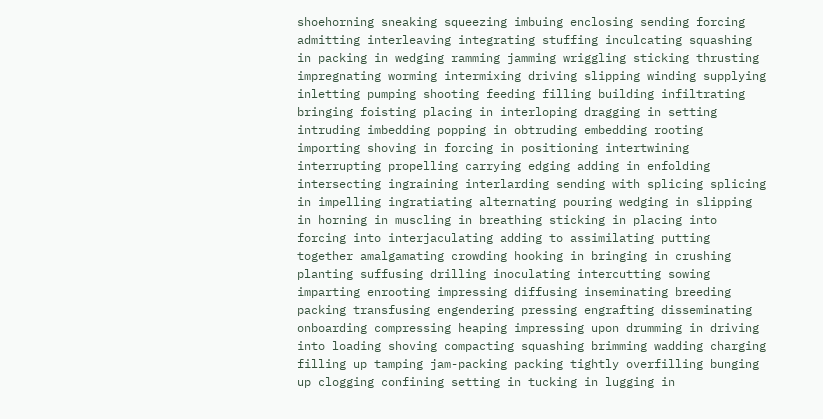shoehorning sneaking squeezing imbuing enclosing sending forcing admitting interleaving integrating stuffing inculcating squashing in packing in wedging ramming jamming wriggling sticking thrusting impregnating worming intermixing driving slipping winding supplying inletting pumping shooting feeding filling building infiltrating bringing foisting placing in interloping dragging in setting intruding imbedding popping in obtruding embedding rooting importing shoving in forcing in positioning intertwining interrupting propelling carrying edging adding in enfolding intersecting ingraining interlarding sending with splicing splicing in impelling ingratiating alternating pouring wedging in slipping in horning in muscling in breathing sticking in placing into forcing into interjaculating adding to assimilating putting together amalgamating crowding hooking in bringing in crushing planting suffusing drilling inoculating intercutting sowing imparting enrooting impressing diffusing inseminating breeding packing transfusing engendering pressing engrafting disseminating onboarding compressing heaping impressing upon drumming in driving into loading shoving compacting squashing brimming wadding charging filling up tamping jam-packing packing tightly overfilling bunging up clogging confining setting in tucking in lugging in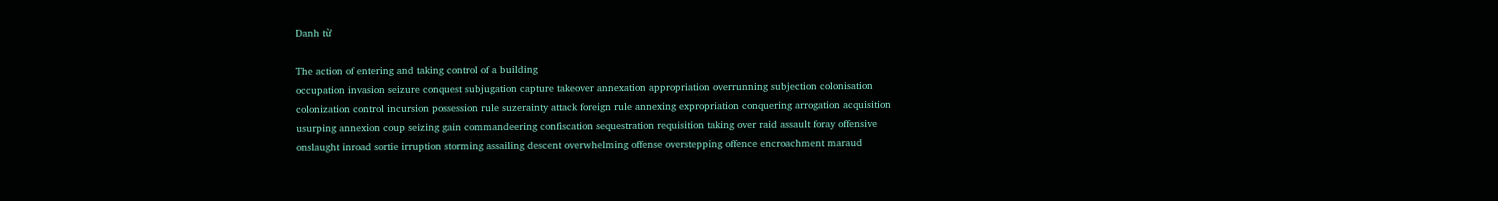Danh từ

The action of entering and taking control of a building
occupation invasion seizure conquest subjugation capture takeover annexation appropriation overrunning subjection colonisation colonization control incursion possession rule suzerainty attack foreign rule annexing expropriation conquering arrogation acquisition usurping annexion coup seizing gain commandeering confiscation sequestration requisition taking over raid assault foray offensive onslaught inroad sortie irruption storming assailing descent overwhelming offense overstepping offence encroachment maraud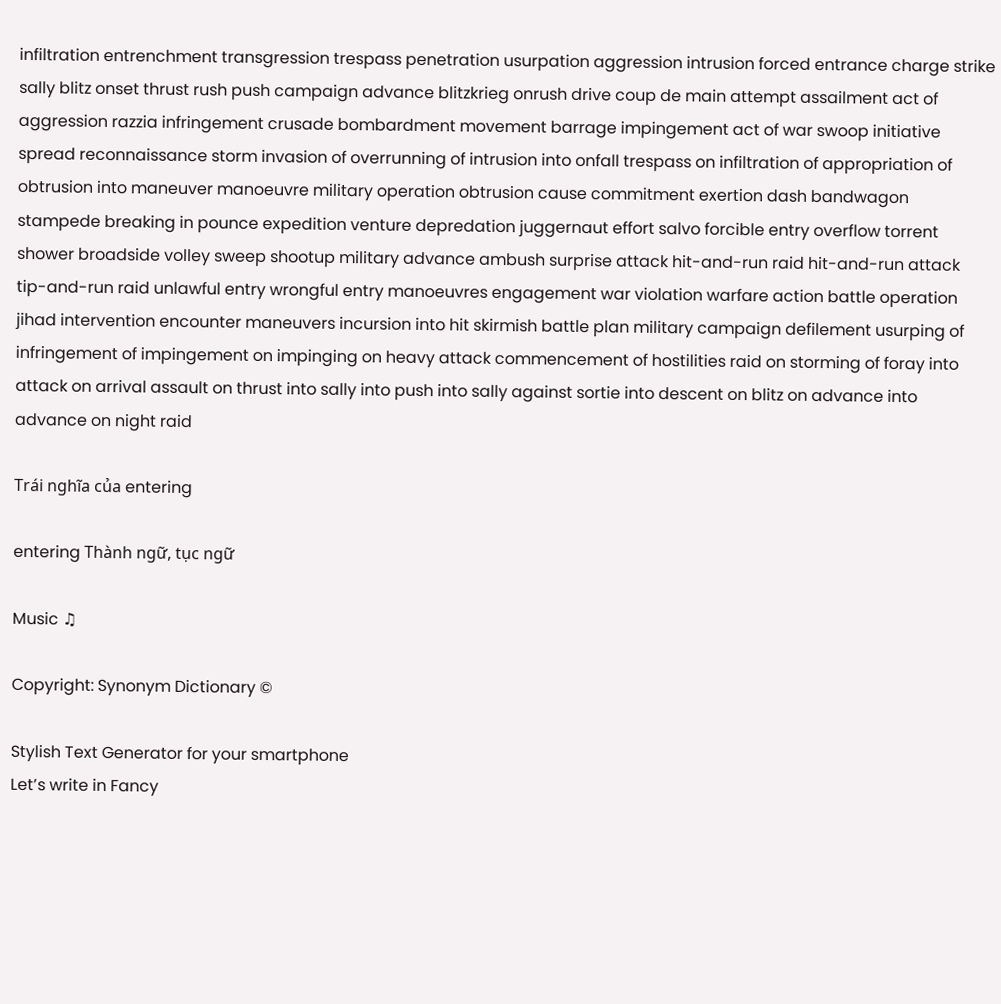infiltration entrenchment transgression trespass penetration usurpation aggression intrusion forced entrance charge strike sally blitz onset thrust rush push campaign advance blitzkrieg onrush drive coup de main attempt assailment act of aggression razzia infringement crusade bombardment movement barrage impingement act of war swoop initiative spread reconnaissance storm invasion of overrunning of intrusion into onfall trespass on infiltration of appropriation of obtrusion into maneuver manoeuvre military operation obtrusion cause commitment exertion dash bandwagon stampede breaking in pounce expedition venture depredation juggernaut effort salvo forcible entry overflow torrent shower broadside volley sweep shootup military advance ambush surprise attack hit-and-run raid hit-and-run attack tip-and-run raid unlawful entry wrongful entry manoeuvres engagement war violation warfare action battle operation jihad intervention encounter maneuvers incursion into hit skirmish battle plan military campaign defilement usurping of infringement of impingement on impinging on heavy attack commencement of hostilities raid on storming of foray into attack on arrival assault on thrust into sally into push into sally against sortie into descent on blitz on advance into advance on night raid

Trái nghĩa của entering

entering Thành ngữ, tục ngữ

Music ♫

Copyright: Synonym Dictionary ©

Stylish Text Generator for your smartphone
Let’s write in Fancy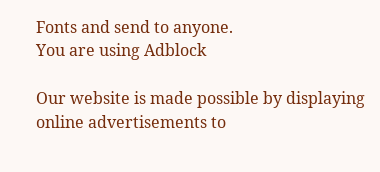Fonts and send to anyone.
You are using Adblock

Our website is made possible by displaying online advertisements to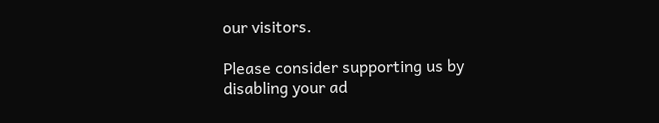our visitors.

Please consider supporting us by disabling your ad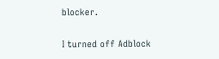blocker.

I turned off Adblock